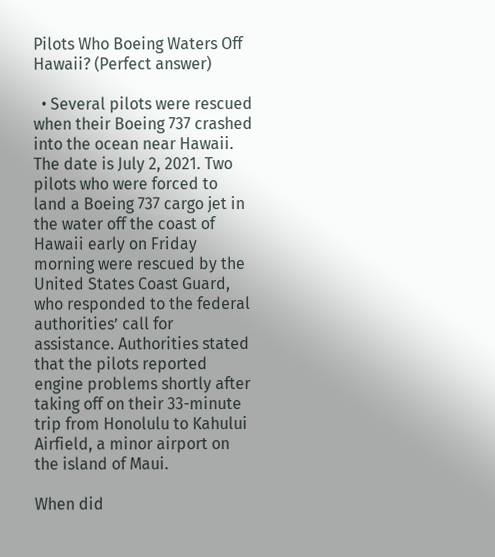Pilots Who Boeing Waters Off Hawaii? (Perfect answer)

  • Several pilots were rescued when their Boeing 737 crashed into the ocean near Hawaii. The date is July 2, 2021. Two pilots who were forced to land a Boeing 737 cargo jet in the water off the coast of Hawaii early on Friday morning were rescued by the United States Coast Guard, who responded to the federal authorities’ call for assistance. Authorities stated that the pilots reported engine problems shortly after taking off on their 33-minute trip from Honolulu to Kahului Airfield, a minor airport on the island of Maui.

When did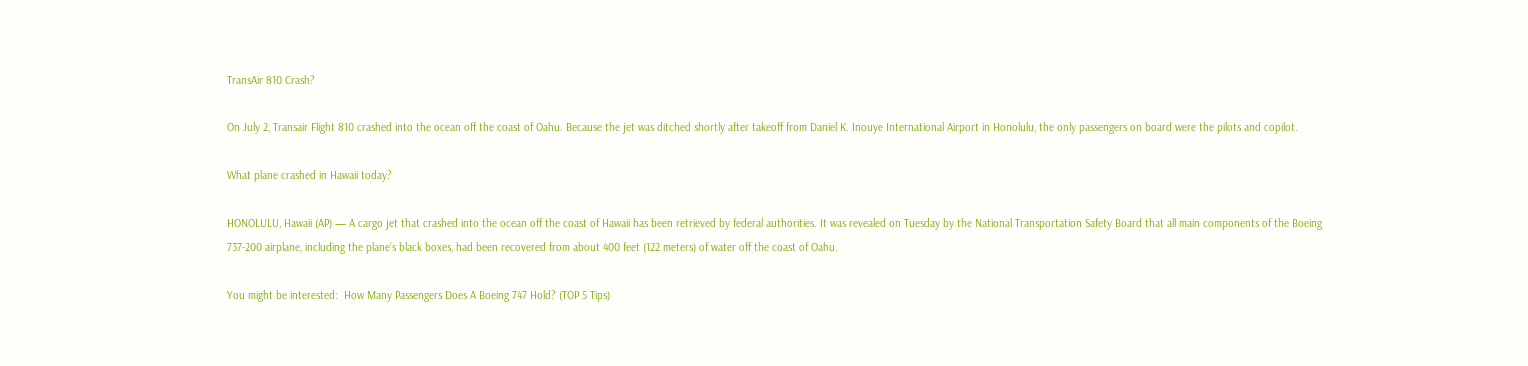TransAir 810 Crash?

On July 2, Transair Flight 810 crashed into the ocean off the coast of Oahu. Because the jet was ditched shortly after takeoff from Daniel K. Inouye International Airport in Honolulu, the only passengers on board were the pilots and copilot.

What plane crashed in Hawaii today?

HONOLULU, Hawaii (AP) — A cargo jet that crashed into the ocean off the coast of Hawaii has been retrieved by federal authorities. It was revealed on Tuesday by the National Transportation Safety Board that all main components of the Boeing 737-200 airplane, including the plane’s black boxes, had been recovered from about 400 feet (122 meters) of water off the coast of Oahu.

You might be interested:  How Many Passengers Does A Boeing 747 Hold? (TOP 5 Tips)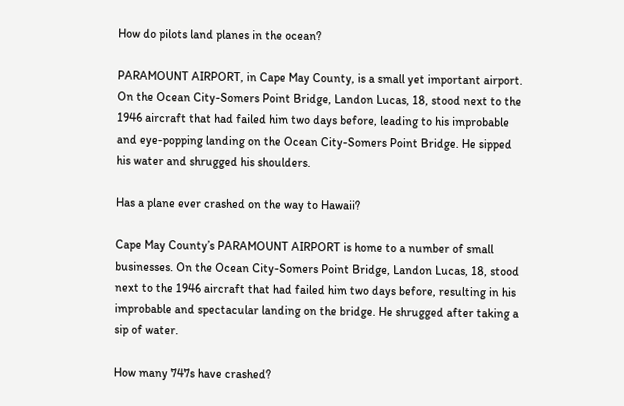How do pilots land planes in the ocean?

PARAMOUNT AIRPORT, in Cape May County, is a small yet important airport. On the Ocean City-Somers Point Bridge, Landon Lucas, 18, stood next to the 1946 aircraft that had failed him two days before, leading to his improbable and eye-popping landing on the Ocean City-Somers Point Bridge. He sipped his water and shrugged his shoulders.

Has a plane ever crashed on the way to Hawaii?

Cape May County’s PARAMOUNT AIRPORT is home to a number of small businesses. On the Ocean City-Somers Point Bridge, Landon Lucas, 18, stood next to the 1946 aircraft that had failed him two days before, resulting in his improbable and spectacular landing on the bridge. He shrugged after taking a sip of water.

How many 747s have crashed?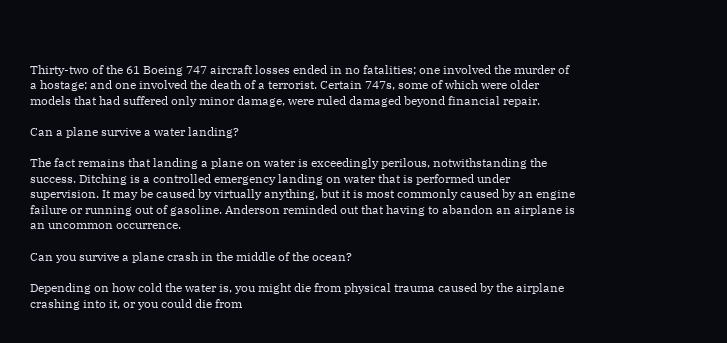Thirty-two of the 61 Boeing 747 aircraft losses ended in no fatalities; one involved the murder of a hostage; and one involved the death of a terrorist. Certain 747s, some of which were older models that had suffered only minor damage, were ruled damaged beyond financial repair.

Can a plane survive a water landing?

The fact remains that landing a plane on water is exceedingly perilous, notwithstanding the success. Ditching is a controlled emergency landing on water that is performed under supervision. It may be caused by virtually anything, but it is most commonly caused by an engine failure or running out of gasoline. Anderson reminded out that having to abandon an airplane is an uncommon occurrence.

Can you survive a plane crash in the middle of the ocean?

Depending on how cold the water is, you might die from physical trauma caused by the airplane crashing into it, or you could die from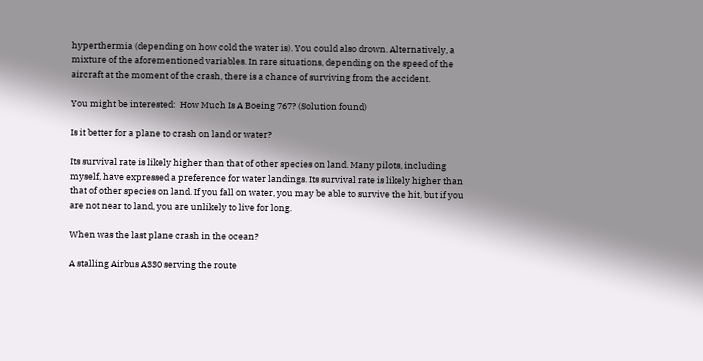hyperthermia (depending on how cold the water is). You could also drown. Alternatively, a mixture of the aforementioned variables. In rare situations, depending on the speed of the aircraft at the moment of the crash, there is a chance of surviving from the accident.

You might be interested:  How Much Is A Boeing 767? (Solution found)

Is it better for a plane to crash on land or water?

Its survival rate is likely higher than that of other species on land. Many pilots, including myself, have expressed a preference for water landings. Its survival rate is likely higher than that of other species on land. If you fall on water, you may be able to survive the hit, but if you are not near to land, you are unlikely to live for long.

When was the last plane crash in the ocean?

A stalling Airbus A330 serving the route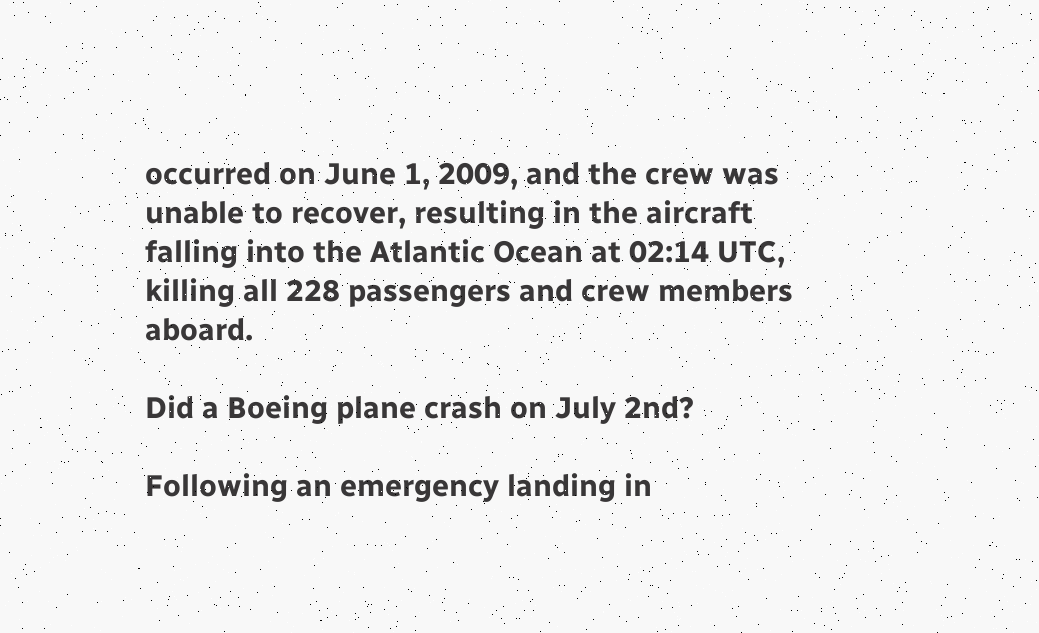occurred on June 1, 2009, and the crew was unable to recover, resulting in the aircraft falling into the Atlantic Ocean at 02:14 UTC, killing all 228 passengers and crew members aboard.

Did a Boeing plane crash on July 2nd?

Following an emergency landing in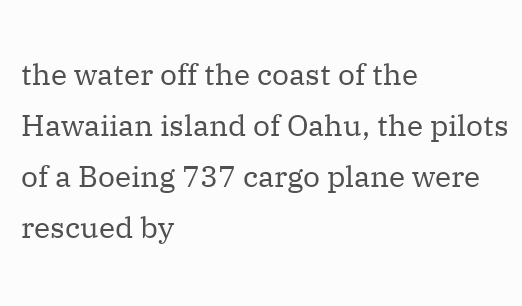the water off the coast of the Hawaiian island of Oahu, the pilots of a Boeing 737 cargo plane were rescued by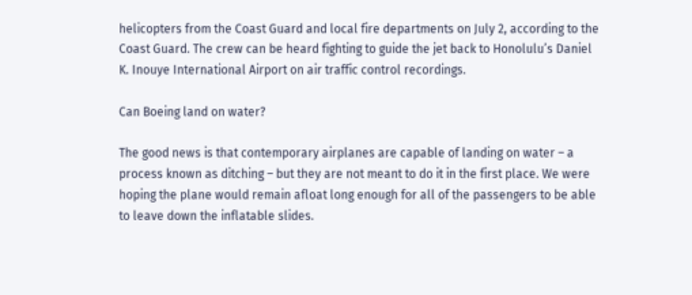helicopters from the Coast Guard and local fire departments on July 2, according to the Coast Guard. The crew can be heard fighting to guide the jet back to Honolulu’s Daniel K. Inouye International Airport on air traffic control recordings.

Can Boeing land on water?

The good news is that contemporary airplanes are capable of landing on water – a process known as ditching – but they are not meant to do it in the first place. We were hoping the plane would remain afloat long enough for all of the passengers to be able to leave down the inflatable slides.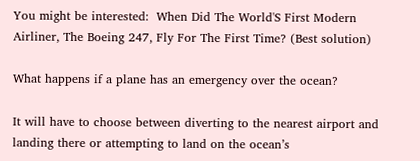You might be interested:  When Did The World'S First Modern Airliner, The Boeing 247, Fly For The First Time? (Best solution)

What happens if a plane has an emergency over the ocean?

It will have to choose between diverting to the nearest airport and landing there or attempting to land on the ocean’s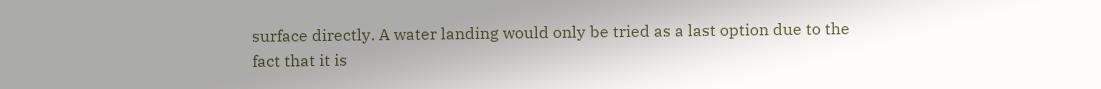surface directly. A water landing would only be tried as a last option due to the fact that it is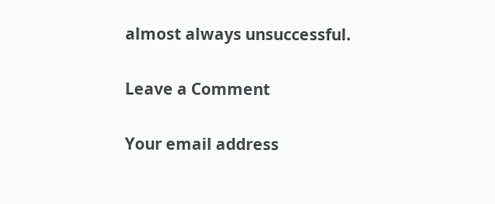almost always unsuccessful.

Leave a Comment

Your email address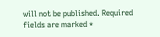will not be published. Required fields are marked *